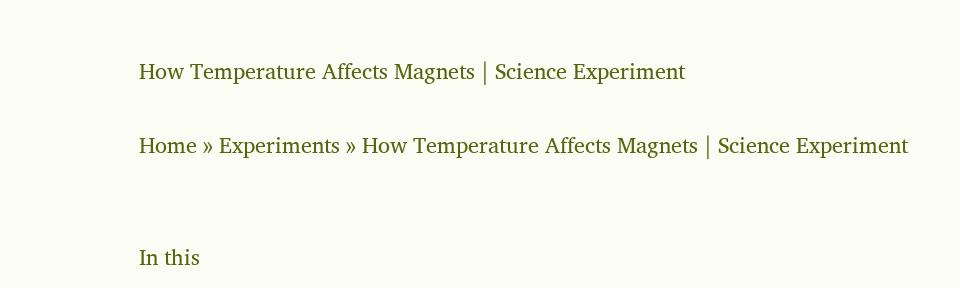How Temperature Affects Magnets | Science Experiment

Home » Experiments » How Temperature Affects Magnets | Science Experiment


In this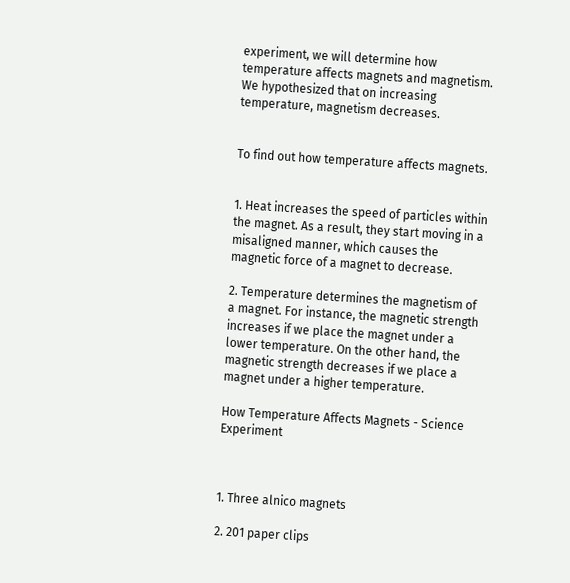experiment, we will determine how temperature affects magnets and magnetism. We hypothesized that on increasing temperature, magnetism decreases.


To find out how temperature affects magnets.


1. Heat increases the speed of particles within the magnet. As a result, they start moving in a misaligned manner, which causes the magnetic force of a magnet to decrease.

2. Temperature determines the magnetism of a magnet. For instance, the magnetic strength increases if we place the magnet under a lower temperature. On the other hand, the magnetic strength decreases if we place a magnet under a higher temperature.

How Temperature Affects Magnets - Science Experiment



1. Three alnico magnets

2. 201 paper clips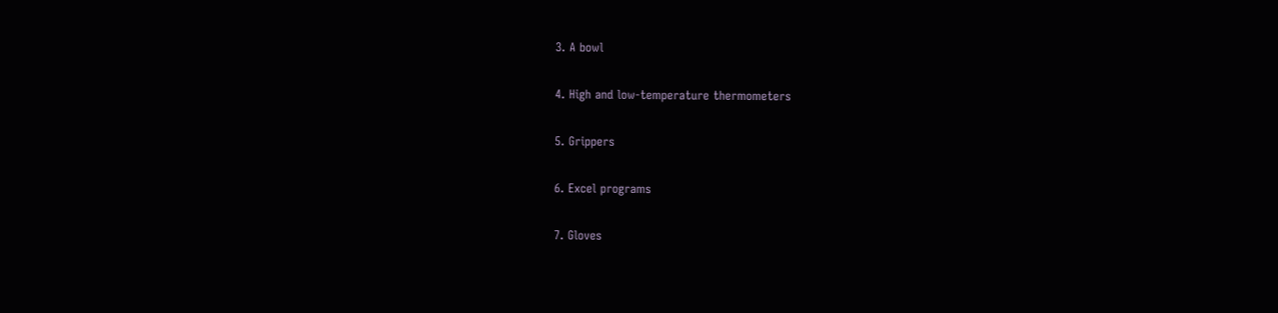3. A bowl

4. High and low-temperature thermometers

5. Grippers

6. Excel programs

7. Gloves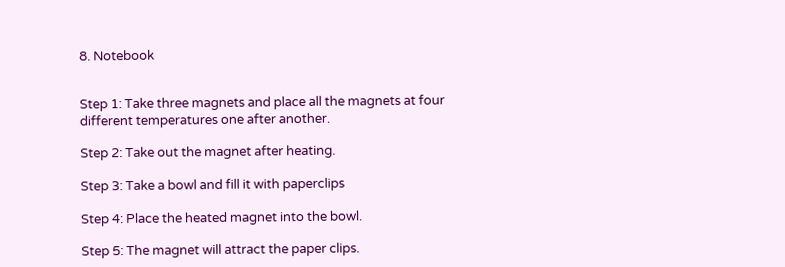8. Notebook


Step 1: Take three magnets and place all the magnets at four different temperatures one after another.

Step 2: Take out the magnet after heating.

Step 3: Take a bowl and fill it with paperclips

Step 4: Place the heated magnet into the bowl.

Step 5: The magnet will attract the paper clips.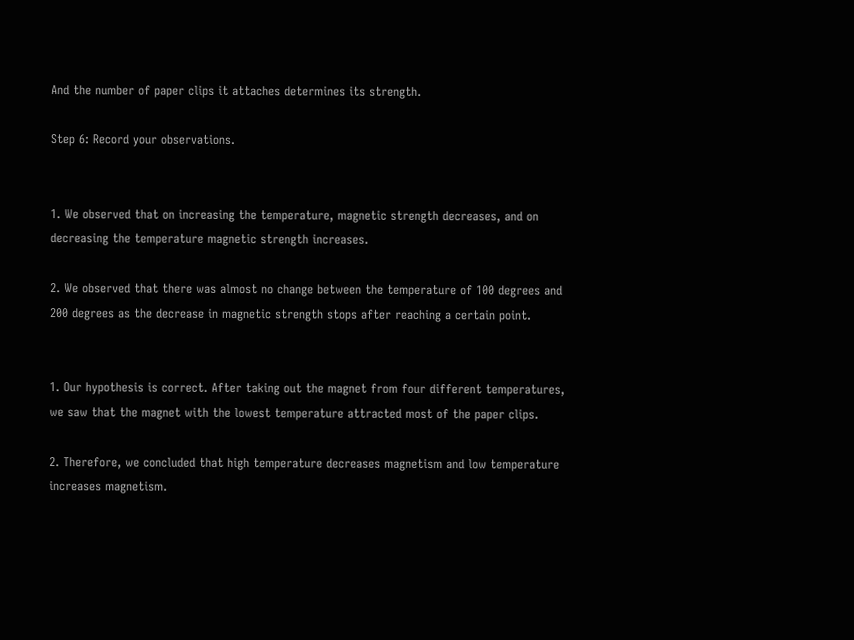And the number of paper clips it attaches determines its strength.

Step 6: Record your observations.


1. We observed that on increasing the temperature, magnetic strength decreases, and on decreasing the temperature magnetic strength increases.

2. We observed that there was almost no change between the temperature of 100 degrees and 200 degrees as the decrease in magnetic strength stops after reaching a certain point.


1. Our hypothesis is correct. After taking out the magnet from four different temperatures, we saw that the magnet with the lowest temperature attracted most of the paper clips.

2. Therefore, we concluded that high temperature decreases magnetism and low temperature increases magnetism.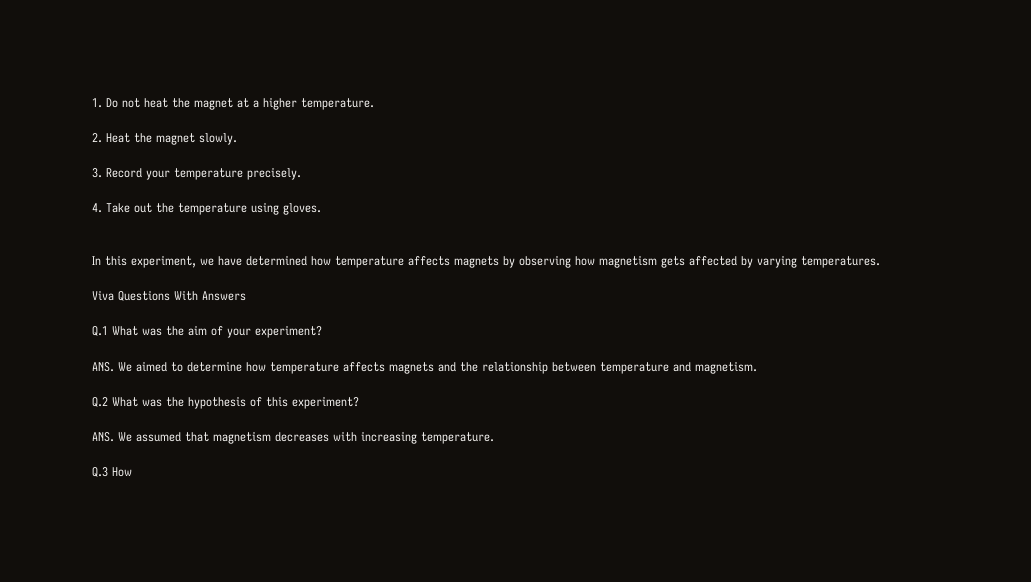1. Do not heat the magnet at a higher temperature.

2. Heat the magnet slowly.

3. Record your temperature precisely.

4. Take out the temperature using gloves.


In this experiment, we have determined how temperature affects magnets by observing how magnetism gets affected by varying temperatures.

Viva Questions With Answers

Q.1 What was the aim of your experiment?

ANS. We aimed to determine how temperature affects magnets and the relationship between temperature and magnetism.

Q.2 What was the hypothesis of this experiment?

ANS. We assumed that magnetism decreases with increasing temperature.

Q.3 How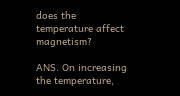does the temperature affect magnetism?

ANS. On increasing the temperature,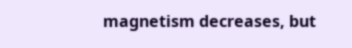magnetism decreases, but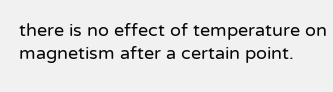there is no effect of temperature on magnetism after a certain point.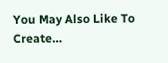You May Also Like To Create…